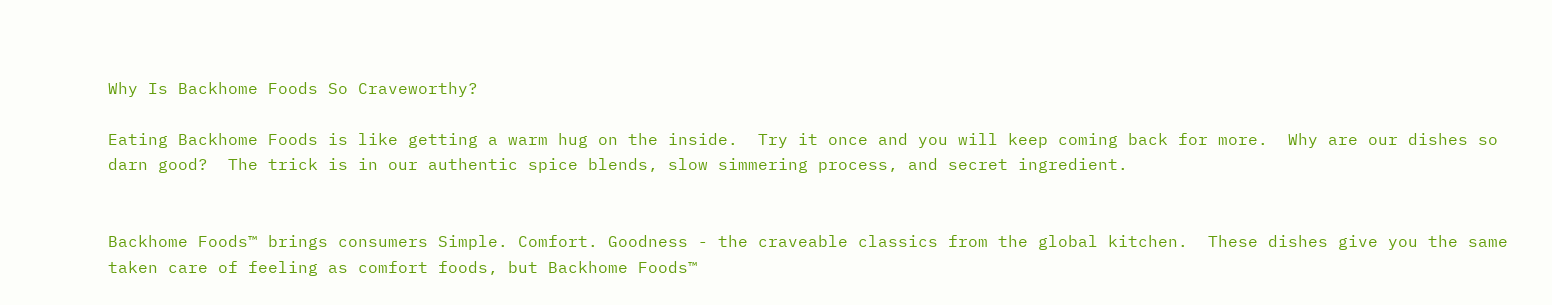Why Is Backhome Foods So Craveworthy?

Eating Backhome Foods is like getting a warm hug on the inside.  Try it once and you will keep coming back for more.  Why are our dishes so darn good?  The trick is in our authentic spice blends, slow simmering process, and secret ingredient.


Backhome Foods™ brings consumers Simple. Comfort. Goodness - the craveable classics from the global kitchen.  These dishes give you the same taken care of feeling as comfort foods, but Backhome Foods™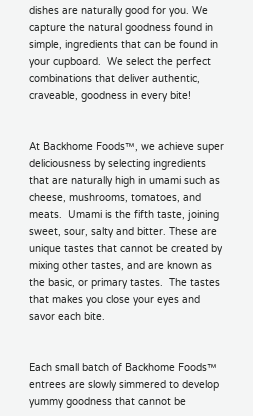dishes are naturally good for you. We capture the natural goodness found in simple, ingredients that can be found in your cupboard.  We select the perfect combinations that deliver authentic, craveable, goodness in every bite!


At Backhome Foods™, we achieve super deliciousness by selecting ingredients that are naturally high in umami such as cheese, mushrooms, tomatoes, and meats.  Umami is the fifth taste, joining sweet, sour, salty and bitter. These are unique tastes that cannot be created by mixing other tastes, and are known as the basic, or primary tastes.  The tastes that makes you close your eyes and savor each bite.


Each small batch of Backhome Foods™ entrees are slowly simmered to develop yummy goodness that cannot be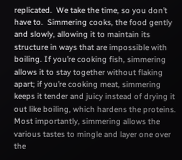replicated.  We take the time, so you don’t have to.  Simmering cooks, the food gently and slowly, allowing it to maintain its structure in ways that are impossible with boiling. If you’re cooking fish, simmering allows it to stay together without flaking apart; if you’re cooking meat, simmering keeps it tender and juicy instead of drying it out like boiling, which hardens the proteins.  Most importantly, simmering allows the various tastes to mingle and layer one over the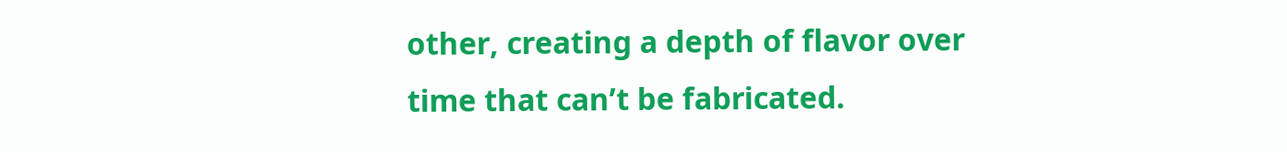other, creating a depth of flavor over time that can’t be fabricated.